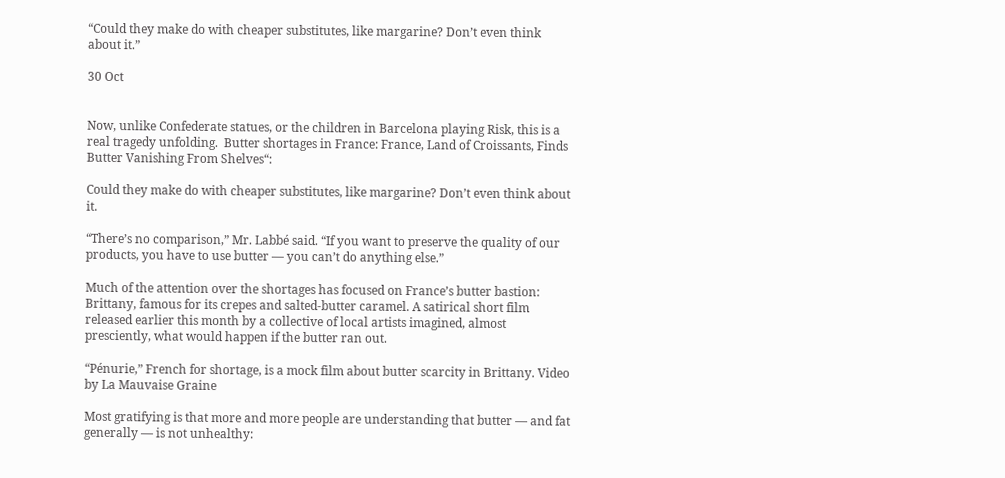“Could they make do with cheaper substitutes, like margarine? Don’t even think about it.”

30 Oct


Now, unlike Confederate statues, or the children in Barcelona playing Risk, this is a real tragedy unfolding.  Butter shortages in France: France, Land of Croissants, Finds Butter Vanishing From Shelves“:

Could they make do with cheaper substitutes, like margarine? Don’t even think about it.

“There’s no comparison,” Mr. Labbé said. “If you want to preserve the quality of our products, you have to use butter — you can’t do anything else.”

Much of the attention over the shortages has focused on France’s butter bastion: Brittany, famous for its crepes and salted-butter caramel. A satirical short film released earlier this month by a collective of local artists imagined, almost presciently, what would happen if the butter ran out.

“Pénurie,” French for shortage, is a mock film about butter scarcity in Brittany. Video by La Mauvaise Graine

Most gratifying is that more and more people are understanding that butter — and fat generally — is not unhealthy: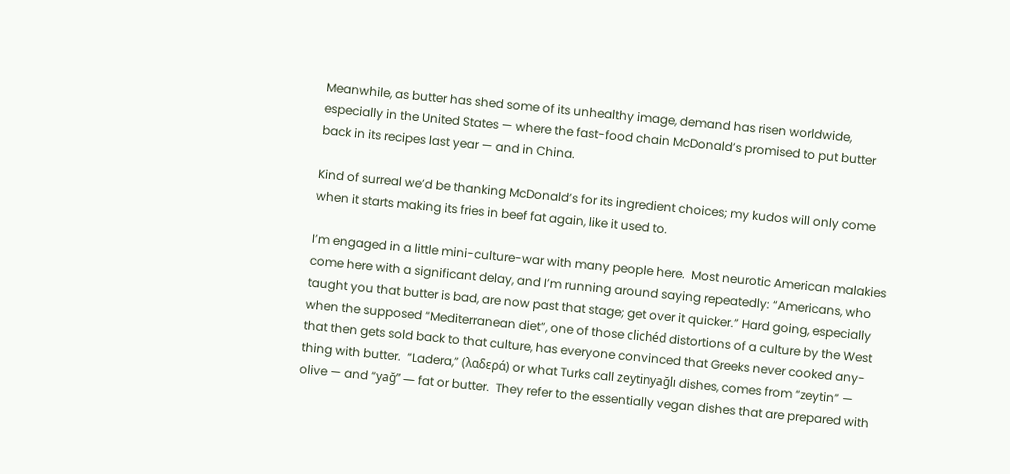Meanwhile, as butter has shed some of its unhealthy image, demand has risen worldwide, especially in the United States — where the fast-food chain McDonald’s promised to put butter back in its recipes last year — and in China.

Kind of surreal we’d be thanking McDonald’s for its ingredient choices; my kudos will only come when it starts making its fries in beef fat again, like it used to.

I’m engaged in a little mini-culture-war with many people here.  Most neurotic American malakies come here with a significant delay, and I’m running around saying repeatedly: “Americans, who taught you that butter is bad, are now past that stage; get over it quicker.” Hard going, especially when the supposed “Mediterranean diet”, one of those clichéd distortions of a culture by the West that then gets sold back to that culture, has everyone convinced that Greeks never cooked any-thing with butter.  “Ladera,” (λαδερά) or what Turks call zeytinyağlı dishes, comes from “zeytin” — olive — and “yağ” — fat or butter.  They refer to the essentially vegan dishes that are prepared with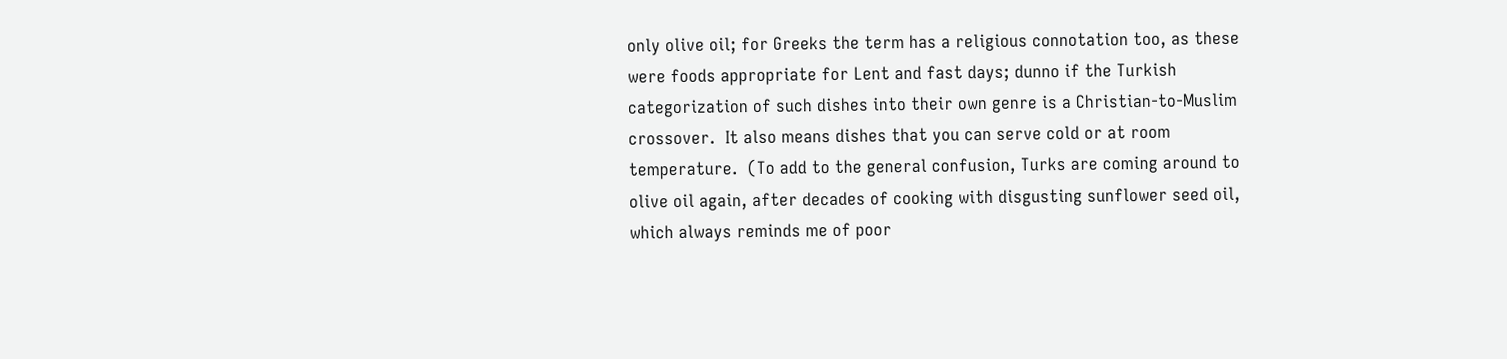only olive oil; for Greeks the term has a religious connotation too, as these were foods appropriate for Lent and fast days; dunno if the Turkish categorization of such dishes into their own genre is a Christian-to-Muslim crossover.  It also means dishes that you can serve cold or at room temperature.  (To add to the general confusion, Turks are coming around to olive oil again, after decades of cooking with disgusting sunflower seed oil, which always reminds me of poor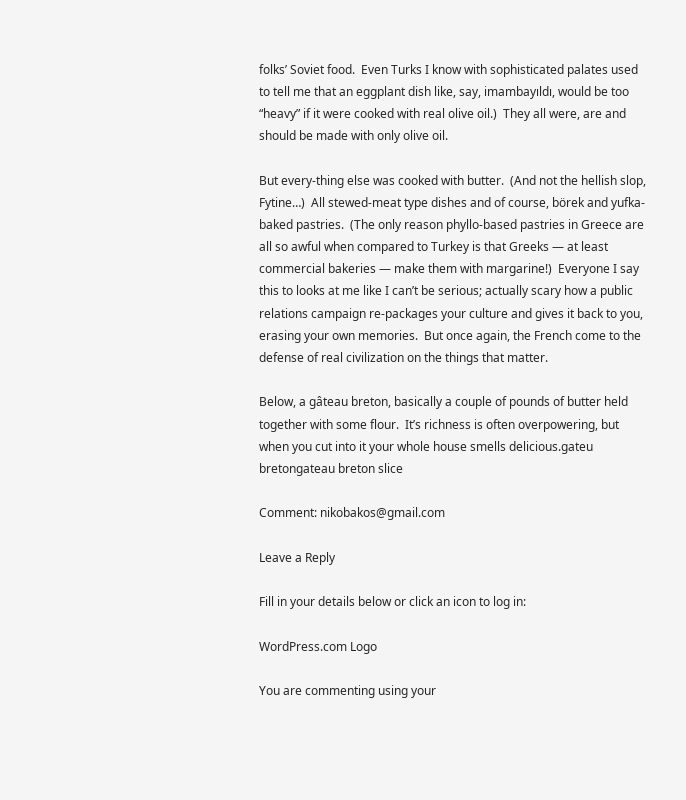folks’ Soviet food.  Even Turks I know with sophisticated palates used to tell me that an eggplant dish like, say, imambayıldı, would be too “heavy” if it were cooked with real olive oil.)  They all were, are and should be made with only olive oil.

But every-thing else was cooked with butter.  (And not the hellish slop, Fytine…)  All stewed-meat type dishes and of course, börek and yufka-baked pastries.  (The only reason phyllo-based pastries in Greece are all so awful when compared to Turkey is that Greeks — at least commercial bakeries — make them with margarine!)  Everyone I say this to looks at me like I can’t be serious; actually scary how a public relations campaign re-packages your culture and gives it back to you, erasing your own memories.  But once again, the French come to the defense of real civilization on the things that matter.

Below, a gâteau breton, basically a couple of pounds of butter held together with some flour.  It’s richness is often overpowering, but when you cut into it your whole house smells delicious.gateu bretongateau breton slice

Comment: nikobakos@gmail.com

Leave a Reply

Fill in your details below or click an icon to log in:

WordPress.com Logo

You are commenting using your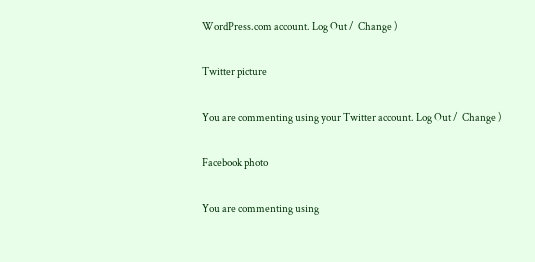WordPress.com account. Log Out /  Change )

Twitter picture

You are commenting using your Twitter account. Log Out /  Change )

Facebook photo

You are commenting using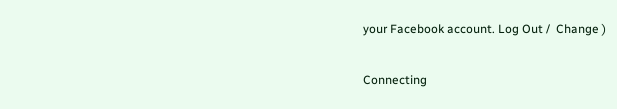your Facebook account. Log Out /  Change )

Connecting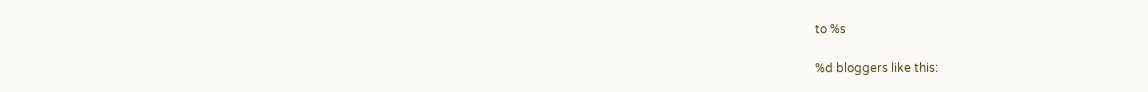to %s

%d bloggers like this: